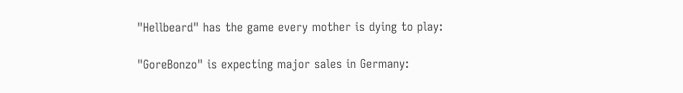"Hellbeard" has the game every mother is dying to play:

"GoreBonzo" is expecting major sales in Germany: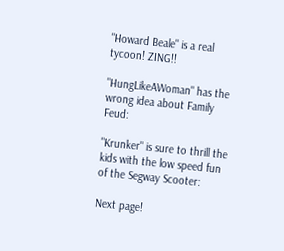"Howard Beale" is a real tycoon! ZING!!

"HungLikeAWoman" has the wrong idea about Family Feud:

"Krunker" is sure to thrill the kids with the low speed fun of the Segway Scooter:

Next page!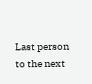Last person to the next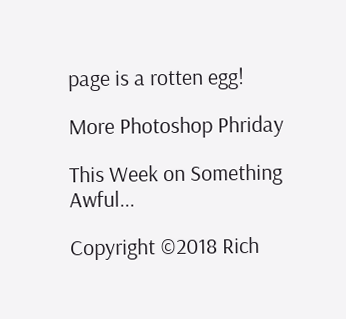page is a rotten egg!

More Photoshop Phriday

This Week on Something Awful...

Copyright ©2018 Rich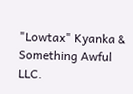"Lowtax" Kyanka & Something Awful LLC.